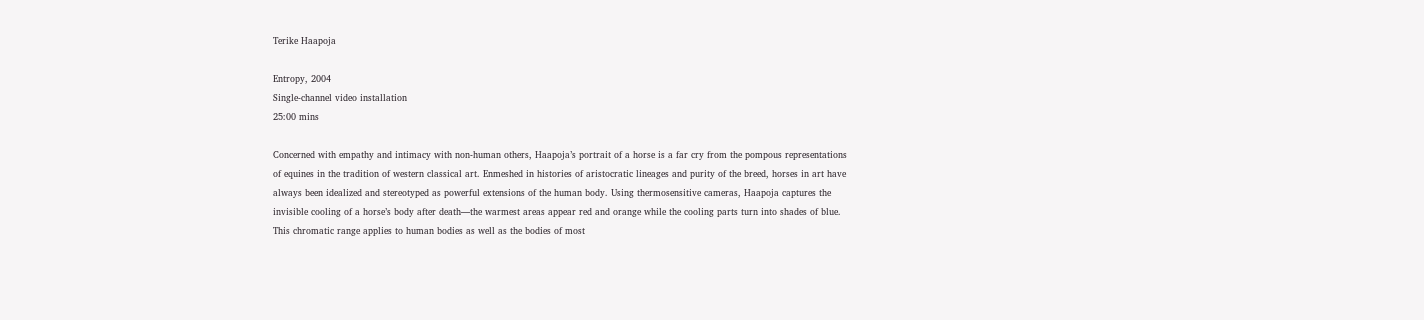Terike Haapoja

Entropy, 2004
Single-channel video installation
25:00 mins

Concerned with empathy and intimacy with non-human others, Haapoja’s portrait of a horse is a far cry from the pompous representations of equines in the tradition of western classical art. Enmeshed in histories of aristocratic lineages and purity of the breed, horses in art have always been idealized and stereotyped as powerful extensions of the human body. Using thermosensitive cameras, Haapoja captures the invisible cooling of a horse’s body after death—the warmest areas appear red and orange while the cooling parts turn into shades of blue. This chromatic range applies to human bodies as well as the bodies of most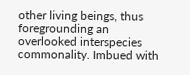other living beings, thus foregrounding an overlooked interspecies commonality. Imbued with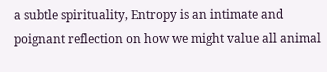a subtle spirituality, Entropy is an intimate and poignant reflection on how we might value all animal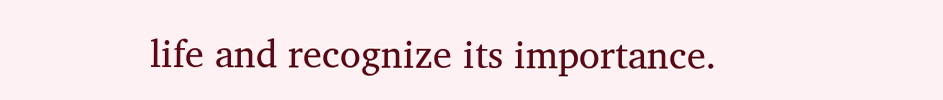life and recognize its importance.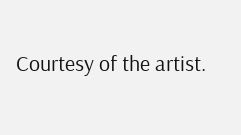Courtesy of the artist.